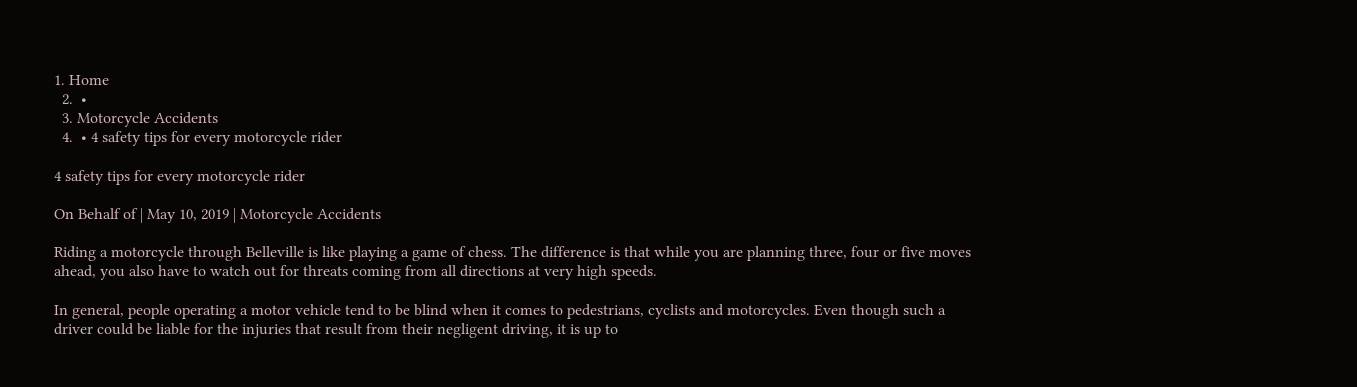1. Home
  2.  •
  3. Motorcycle Accidents
  4.  • 4 safety tips for every motorcycle rider

4 safety tips for every motorcycle rider

On Behalf of | May 10, 2019 | Motorcycle Accidents

Riding a motorcycle through Belleville is like playing a game of chess. The difference is that while you are planning three, four or five moves ahead, you also have to watch out for threats coming from all directions at very high speeds.

In general, people operating a motor vehicle tend to be blind when it comes to pedestrians, cyclists and motorcycles. Even though such a driver could be liable for the injuries that result from their negligent driving, it is up to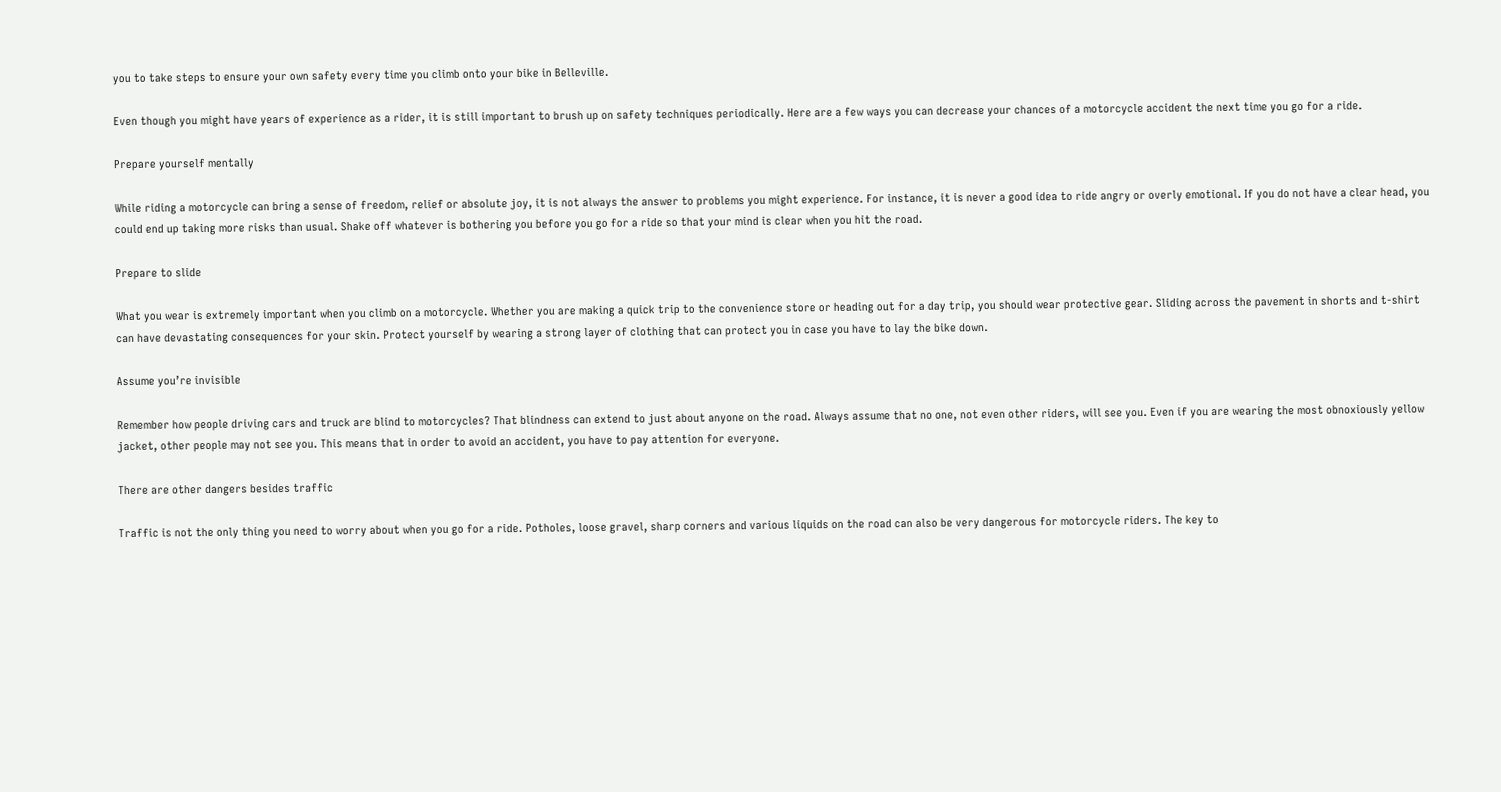you to take steps to ensure your own safety every time you climb onto your bike in Belleville.

Even though you might have years of experience as a rider, it is still important to brush up on safety techniques periodically. Here are a few ways you can decrease your chances of a motorcycle accident the next time you go for a ride.

Prepare yourself mentally

While riding a motorcycle can bring a sense of freedom, relief or absolute joy, it is not always the answer to problems you might experience. For instance, it is never a good idea to ride angry or overly emotional. If you do not have a clear head, you could end up taking more risks than usual. Shake off whatever is bothering you before you go for a ride so that your mind is clear when you hit the road.

Prepare to slide

What you wear is extremely important when you climb on a motorcycle. Whether you are making a quick trip to the convenience store or heading out for a day trip, you should wear protective gear. Sliding across the pavement in shorts and t-shirt can have devastating consequences for your skin. Protect yourself by wearing a strong layer of clothing that can protect you in case you have to lay the bike down.

Assume you’re invisible

Remember how people driving cars and truck are blind to motorcycles? That blindness can extend to just about anyone on the road. Always assume that no one, not even other riders, will see you. Even if you are wearing the most obnoxiously yellow jacket, other people may not see you. This means that in order to avoid an accident, you have to pay attention for everyone.

There are other dangers besides traffic

Traffic is not the only thing you need to worry about when you go for a ride. Potholes, loose gravel, sharp corners and various liquids on the road can also be very dangerous for motorcycle riders. The key to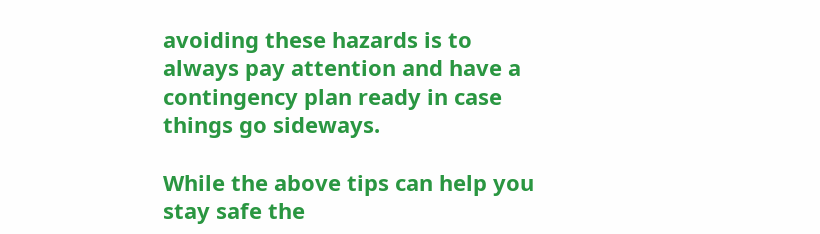avoiding these hazards is to always pay attention and have a contingency plan ready in case things go sideways.

While the above tips can help you stay safe the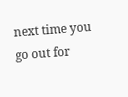next time you go out for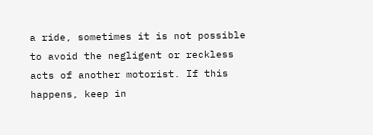a ride, sometimes it is not possible to avoid the negligent or reckless acts of another motorist. If this happens, keep in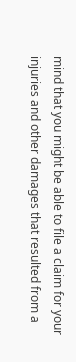mind that you might be able to file a claim for your injuries and other damages that resulted from a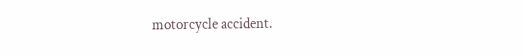motorcycle accident.